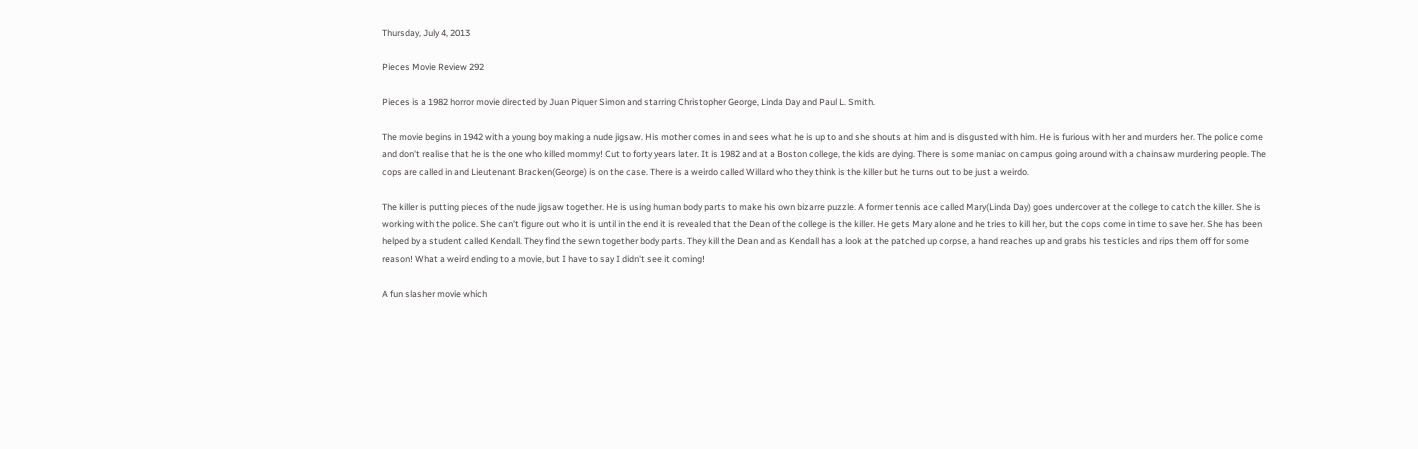Thursday, July 4, 2013

Pieces Movie Review 292

Pieces is a 1982 horror movie directed by Juan Piquer Simon and starring Christopher George, Linda Day and Paul L. Smith.

The movie begins in 1942 with a young boy making a nude jigsaw. His mother comes in and sees what he is up to and she shouts at him and is disgusted with him. He is furious with her and murders her. The police come and don't realise that he is the one who killed mommy! Cut to forty years later. It is 1982 and at a Boston college, the kids are dying. There is some maniac on campus going around with a chainsaw murdering people. The cops are called in and Lieutenant Bracken(George) is on the case. There is a weirdo called Willard who they think is the killer but he turns out to be just a weirdo.

The killer is putting pieces of the nude jigsaw together. He is using human body parts to make his own bizarre puzzle. A former tennis ace called Mary(Linda Day) goes undercover at the college to catch the killer. She is working with the police. She can't figure out who it is until in the end it is revealed that the Dean of the college is the killer. He gets Mary alone and he tries to kill her, but the cops come in time to save her. She has been helped by a student called Kendall. They find the sewn together body parts. They kill the Dean and as Kendall has a look at the patched up corpse, a hand reaches up and grabs his testicles and rips them off for some reason! What a weird ending to a movie, but I have to say I didn't see it coming!

A fun slasher movie which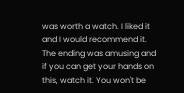was worth a watch. I liked it and I would recommend it. The ending was amusing and if you can get your hands on this, watch it. You won't be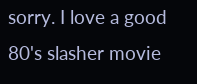sorry. I love a good 80's slasher movie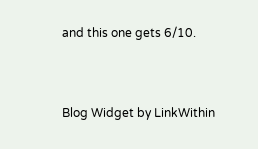and this one gets 6/10.


Blog Widget by LinkWithin